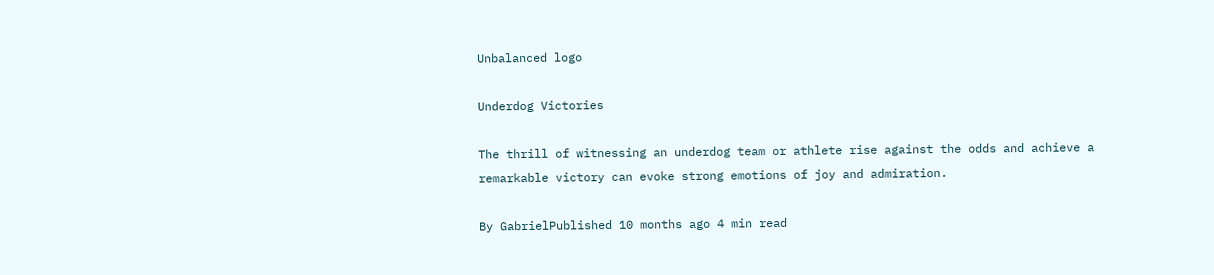Unbalanced logo

Underdog Victories

The thrill of witnessing an underdog team or athlete rise against the odds and achieve a remarkable victory can evoke strong emotions of joy and admiration.

By GabrielPublished 10 months ago 4 min read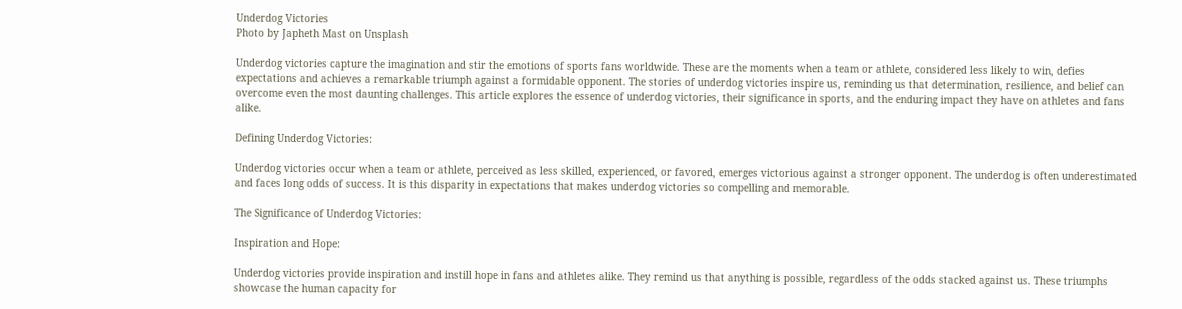Underdog Victories
Photo by Japheth Mast on Unsplash

Underdog victories capture the imagination and stir the emotions of sports fans worldwide. These are the moments when a team or athlete, considered less likely to win, defies expectations and achieves a remarkable triumph against a formidable opponent. The stories of underdog victories inspire us, reminding us that determination, resilience, and belief can overcome even the most daunting challenges. This article explores the essence of underdog victories, their significance in sports, and the enduring impact they have on athletes and fans alike.

Defining Underdog Victories:

Underdog victories occur when a team or athlete, perceived as less skilled, experienced, or favored, emerges victorious against a stronger opponent. The underdog is often underestimated and faces long odds of success. It is this disparity in expectations that makes underdog victories so compelling and memorable.

The Significance of Underdog Victories:

Inspiration and Hope:

Underdog victories provide inspiration and instill hope in fans and athletes alike. They remind us that anything is possible, regardless of the odds stacked against us. These triumphs showcase the human capacity for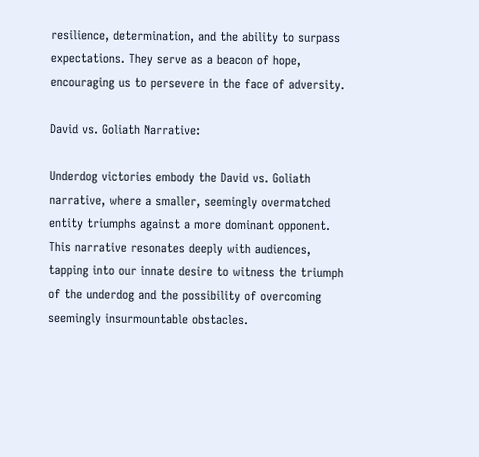resilience, determination, and the ability to surpass expectations. They serve as a beacon of hope, encouraging us to persevere in the face of adversity.

David vs. Goliath Narrative:

Underdog victories embody the David vs. Goliath narrative, where a smaller, seemingly overmatched entity triumphs against a more dominant opponent. This narrative resonates deeply with audiences, tapping into our innate desire to witness the triumph of the underdog and the possibility of overcoming seemingly insurmountable obstacles.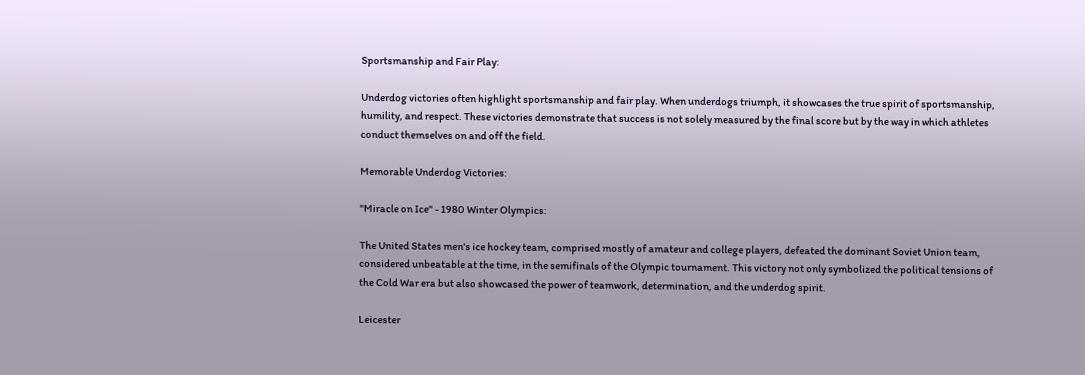Sportsmanship and Fair Play:

Underdog victories often highlight sportsmanship and fair play. When underdogs triumph, it showcases the true spirit of sportsmanship, humility, and respect. These victories demonstrate that success is not solely measured by the final score but by the way in which athletes conduct themselves on and off the field.

Memorable Underdog Victories:

"Miracle on Ice" - 1980 Winter Olympics:

The United States men's ice hockey team, comprised mostly of amateur and college players, defeated the dominant Soviet Union team, considered unbeatable at the time, in the semifinals of the Olympic tournament. This victory not only symbolized the political tensions of the Cold War era but also showcased the power of teamwork, determination, and the underdog spirit.

Leicester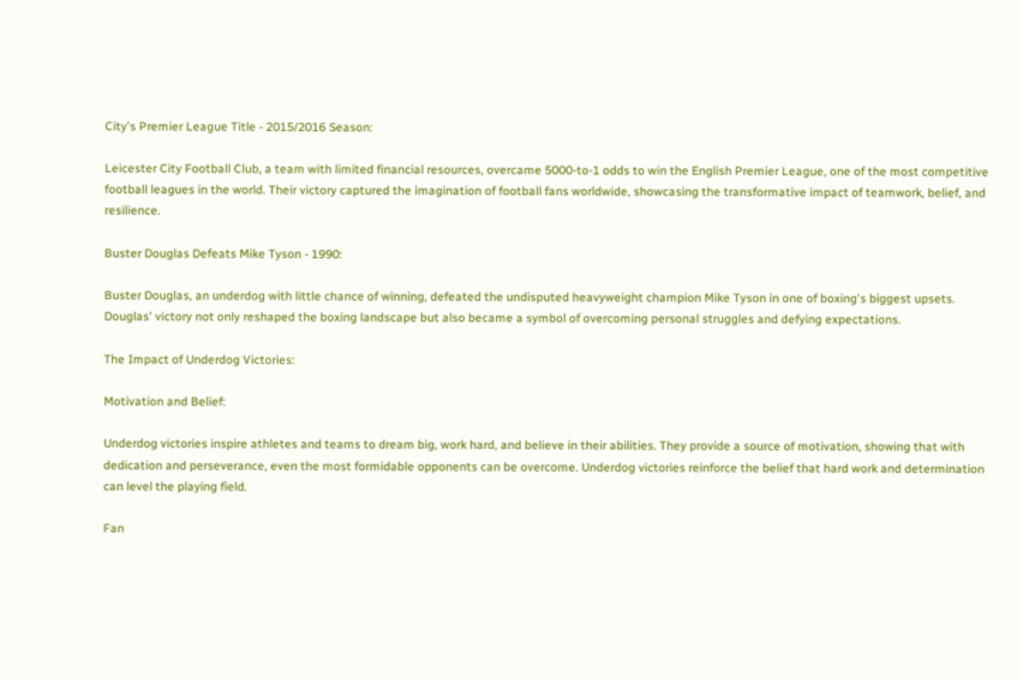City's Premier League Title - 2015/2016 Season:

Leicester City Football Club, a team with limited financial resources, overcame 5000-to-1 odds to win the English Premier League, one of the most competitive football leagues in the world. Their victory captured the imagination of football fans worldwide, showcasing the transformative impact of teamwork, belief, and resilience.

Buster Douglas Defeats Mike Tyson - 1990:

Buster Douglas, an underdog with little chance of winning, defeated the undisputed heavyweight champion Mike Tyson in one of boxing's biggest upsets. Douglas' victory not only reshaped the boxing landscape but also became a symbol of overcoming personal struggles and defying expectations.

The Impact of Underdog Victories:

Motivation and Belief:

Underdog victories inspire athletes and teams to dream big, work hard, and believe in their abilities. They provide a source of motivation, showing that with dedication and perseverance, even the most formidable opponents can be overcome. Underdog victories reinforce the belief that hard work and determination can level the playing field.

Fan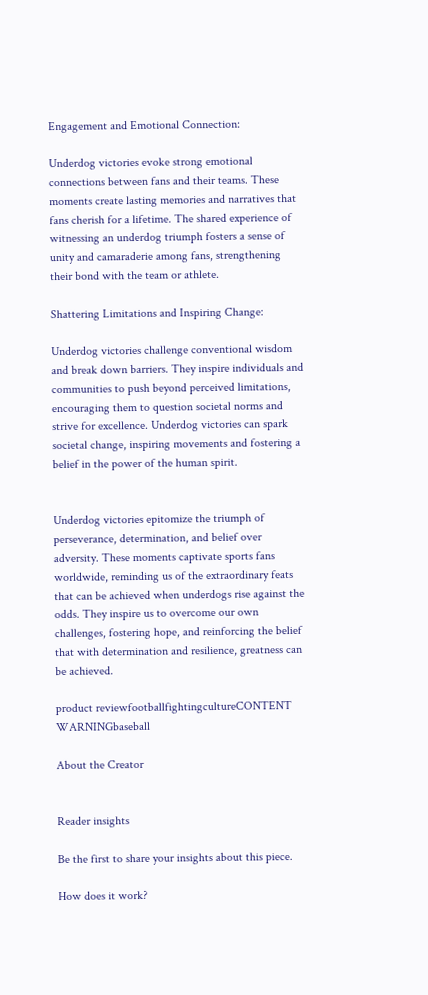Engagement and Emotional Connection:

Underdog victories evoke strong emotional connections between fans and their teams. These moments create lasting memories and narratives that fans cherish for a lifetime. The shared experience of witnessing an underdog triumph fosters a sense of unity and camaraderie among fans, strengthening their bond with the team or athlete.

Shattering Limitations and Inspiring Change:

Underdog victories challenge conventional wisdom and break down barriers. They inspire individuals and communities to push beyond perceived limitations, encouraging them to question societal norms and strive for excellence. Underdog victories can spark societal change, inspiring movements and fostering a belief in the power of the human spirit.


Underdog victories epitomize the triumph of perseverance, determination, and belief over adversity. These moments captivate sports fans worldwide, reminding us of the extraordinary feats that can be achieved when underdogs rise against the odds. They inspire us to overcome our own challenges, fostering hope, and reinforcing the belief that with determination and resilience, greatness can be achieved.

product reviewfootballfightingcultureCONTENT WARNINGbaseball

About the Creator


Reader insights

Be the first to share your insights about this piece.

How does it work?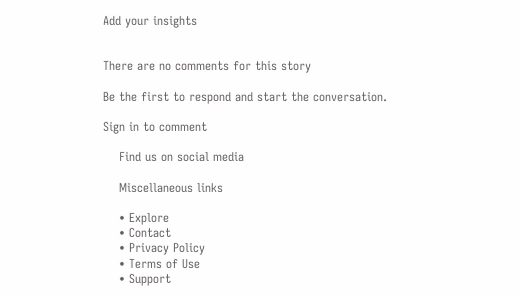Add your insights


There are no comments for this story

Be the first to respond and start the conversation.

Sign in to comment

    Find us on social media

    Miscellaneous links

    • Explore
    • Contact
    • Privacy Policy
    • Terms of Use
    • Support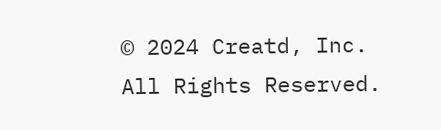© 2024 Creatd, Inc. All Rights Reserved.